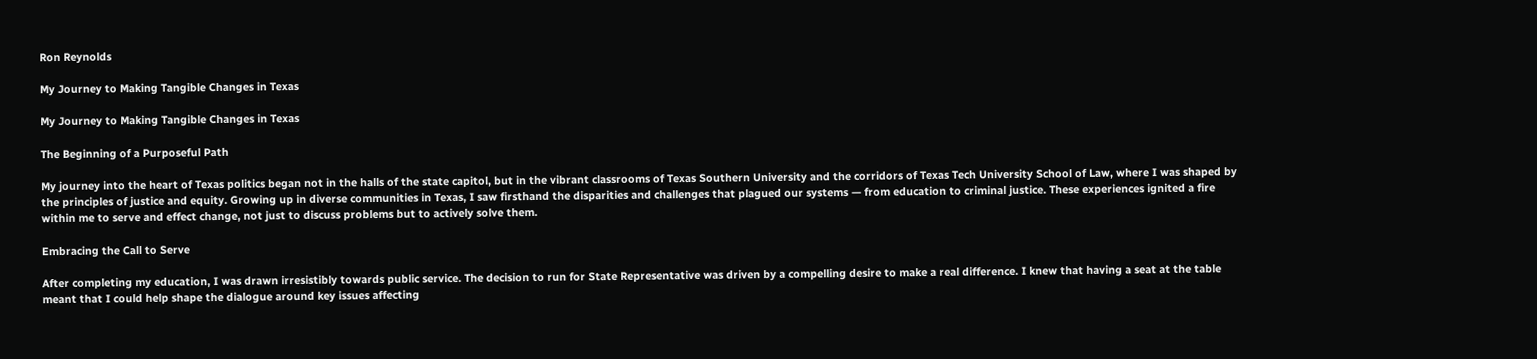Ron Reynolds

My Journey to Making Tangible Changes in Texas

My Journey to Making Tangible Changes in Texas

The Beginning of a Purposeful Path

My journey into the heart of Texas politics began not in the halls of the state capitol, but in the vibrant classrooms of Texas Southern University and the corridors of Texas Tech University School of Law, where I was shaped by the principles of justice and equity. Growing up in diverse communities in Texas, I saw firsthand the disparities and challenges that plagued our systems — from education to criminal justice. These experiences ignited a fire within me to serve and effect change, not just to discuss problems but to actively solve them.

Embracing the Call to Serve

After completing my education, I was drawn irresistibly towards public service. The decision to run for State Representative was driven by a compelling desire to make a real difference. I knew that having a seat at the table meant that I could help shape the dialogue around key issues affecting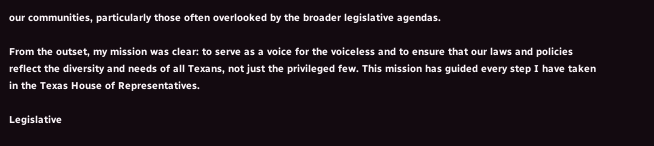our communities, particularly those often overlooked by the broader legislative agendas.

From the outset, my mission was clear: to serve as a voice for the voiceless and to ensure that our laws and policies reflect the diversity and needs of all Texans, not just the privileged few. This mission has guided every step I have taken in the Texas House of Representatives.

Legislative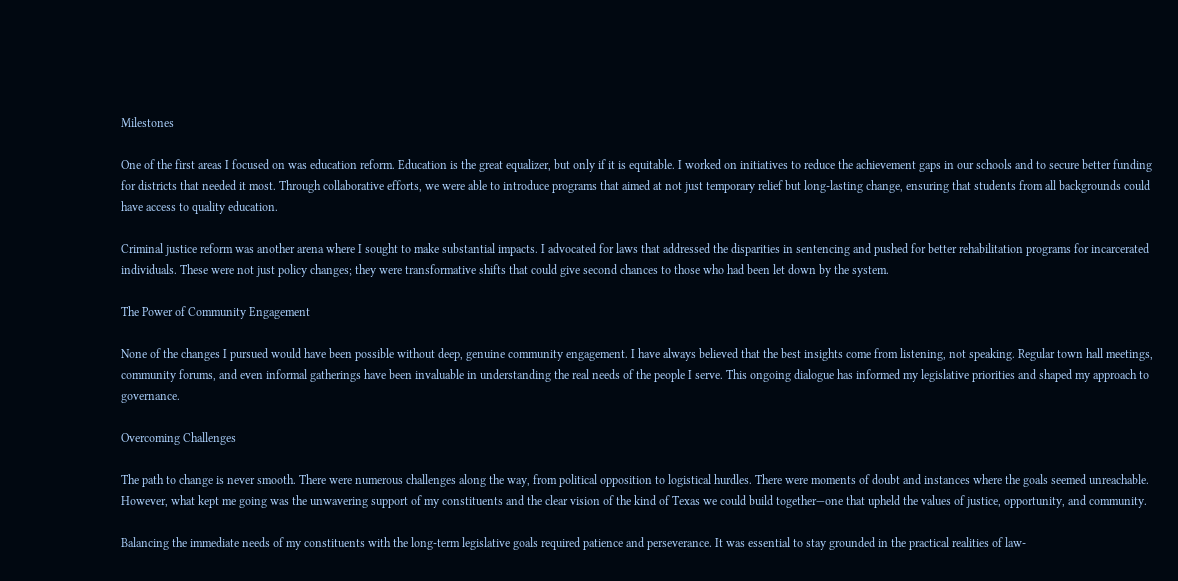Milestones

One of the first areas I focused on was education reform. Education is the great equalizer, but only if it is equitable. I worked on initiatives to reduce the achievement gaps in our schools and to secure better funding for districts that needed it most. Through collaborative efforts, we were able to introduce programs that aimed at not just temporary relief but long-lasting change, ensuring that students from all backgrounds could have access to quality education.

Criminal justice reform was another arena where I sought to make substantial impacts. I advocated for laws that addressed the disparities in sentencing and pushed for better rehabilitation programs for incarcerated individuals. These were not just policy changes; they were transformative shifts that could give second chances to those who had been let down by the system.

The Power of Community Engagement

None of the changes I pursued would have been possible without deep, genuine community engagement. I have always believed that the best insights come from listening, not speaking. Regular town hall meetings, community forums, and even informal gatherings have been invaluable in understanding the real needs of the people I serve. This ongoing dialogue has informed my legislative priorities and shaped my approach to governance.

Overcoming Challenges

The path to change is never smooth. There were numerous challenges along the way, from political opposition to logistical hurdles. There were moments of doubt and instances where the goals seemed unreachable. However, what kept me going was the unwavering support of my constituents and the clear vision of the kind of Texas we could build together—one that upheld the values of justice, opportunity, and community.

Balancing the immediate needs of my constituents with the long-term legislative goals required patience and perseverance. It was essential to stay grounded in the practical realities of law-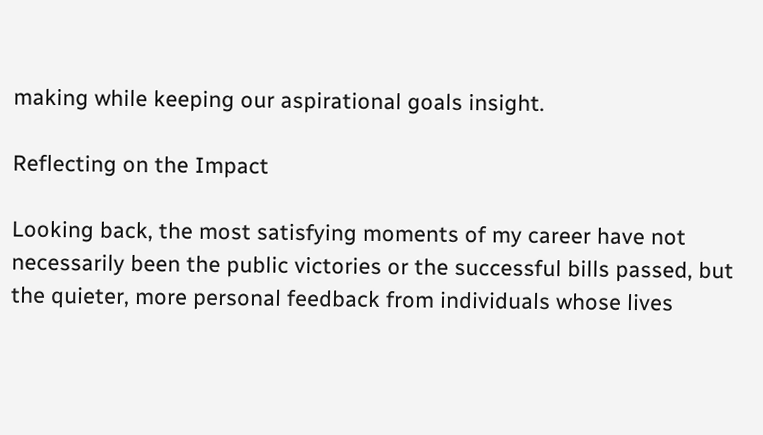making while keeping our aspirational goals insight.

Reflecting on the Impact

Looking back, the most satisfying moments of my career have not necessarily been the public victories or the successful bills passed, but the quieter, more personal feedback from individuals whose lives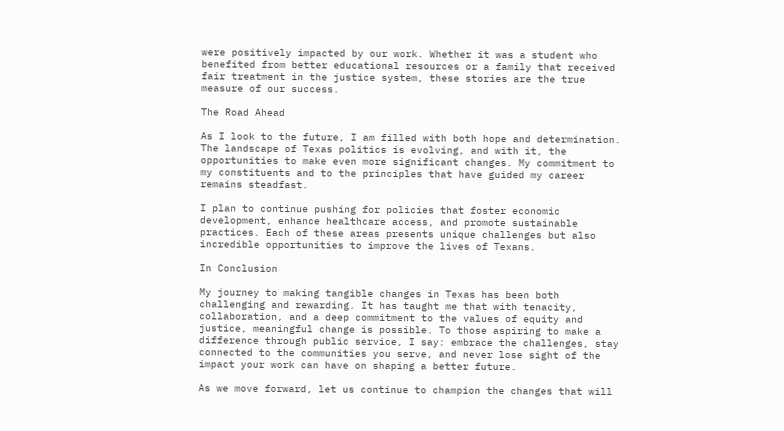were positively impacted by our work. Whether it was a student who benefited from better educational resources or a family that received fair treatment in the justice system, these stories are the true measure of our success.

The Road Ahead

As I look to the future, I am filled with both hope and determination. The landscape of Texas politics is evolving, and with it, the opportunities to make even more significant changes. My commitment to my constituents and to the principles that have guided my career remains steadfast.

I plan to continue pushing for policies that foster economic development, enhance healthcare access, and promote sustainable practices. Each of these areas presents unique challenges but also incredible opportunities to improve the lives of Texans.

In Conclusion

My journey to making tangible changes in Texas has been both challenging and rewarding. It has taught me that with tenacity, collaboration, and a deep commitment to the values of equity and justice, meaningful change is possible. To those aspiring to make a difference through public service, I say: embrace the challenges, stay connected to the communities you serve, and never lose sight of the impact your work can have on shaping a better future.

As we move forward, let us continue to champion the changes that will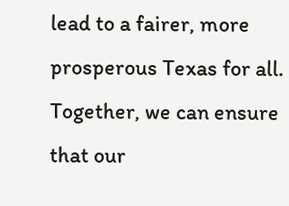lead to a fairer, more prosperous Texas for all. Together, we can ensure that our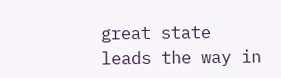great state leads the way in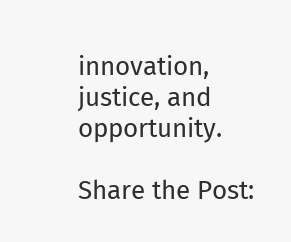innovation, justice, and opportunity.

Share the Post: